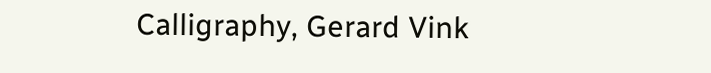Calligraphy, Gerard Vink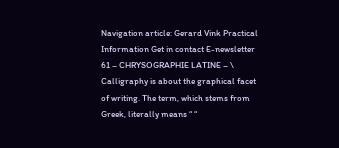Navigation article: Gerard Vink Practical Information Get in contact E-newsletter 61 – CHRYSOGRAPHIE LATINE – \ Calligraphy is about the graphical facet of writing. The term, which stems from Greek, literally means “ “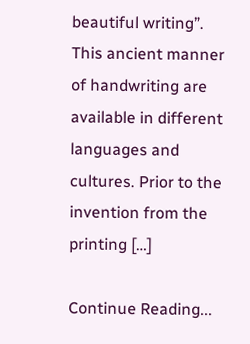beautiful writing”. This ancient manner of handwriting are available in different languages and cultures. Prior to the invention from the printing […]

Continue Reading...